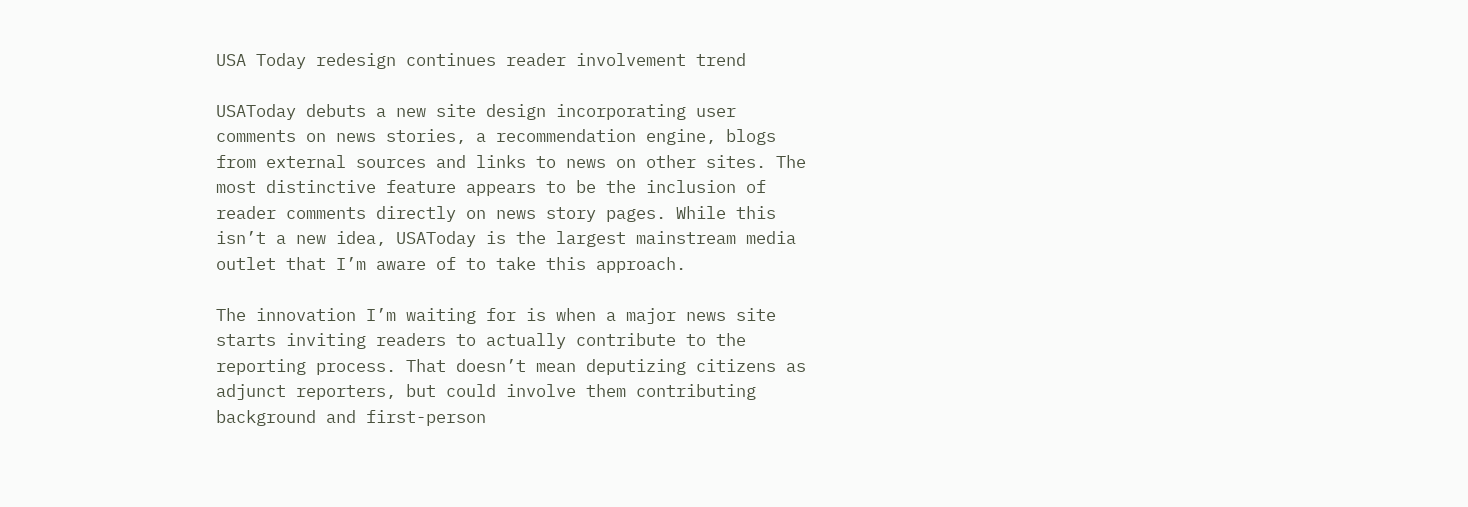USA Today redesign continues reader involvement trend

USAToday debuts a new site design incorporating user comments on news stories, a recommendation engine, blogs from external sources and links to news on other sites. The most distinctive feature appears to be the inclusion of reader comments directly on news story pages. While this isn’t a new idea, USAToday is the largest mainstream media outlet that I’m aware of to take this approach.

The innovation I’m waiting for is when a major news site starts inviting readers to actually contribute to the reporting process. That doesn’t mean deputizing citizens as adjunct reporters, but could involve them contributing background and first-person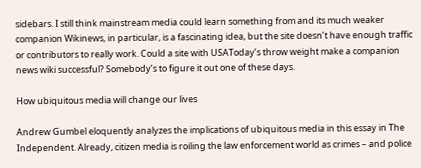sidebars. I still think mainstream media could learn something from and its much weaker companion Wikinews, in particular, is a fascinating idea, but the site doesn’t have enough traffic or contributors to really work. Could a site with USAToday’s throw weight make a companion news wiki successful? Somebody’s to figure it out one of these days.

How ubiquitous media will change our lives

Andrew Gumbel eloquently analyzes the implications of ubiquitous media in this essay in The Independent. Already, citizen media is roiling the law enforcement world as crimes – and police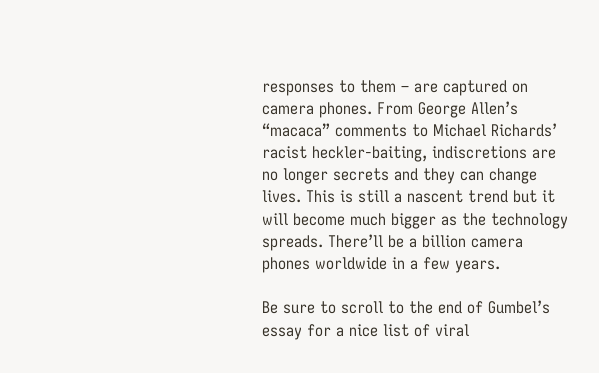responses to them – are captured on camera phones. From George Allen’s “macaca” comments to Michael Richards’ racist heckler-baiting, indiscretions are no longer secrets and they can change lives. This is still a nascent trend but it will become much bigger as the technology spreads. There’ll be a billion camera phones worldwide in a few years.

Be sure to scroll to the end of Gumbel’s essay for a nice list of viral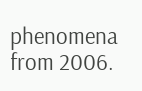phenomena from 2006.